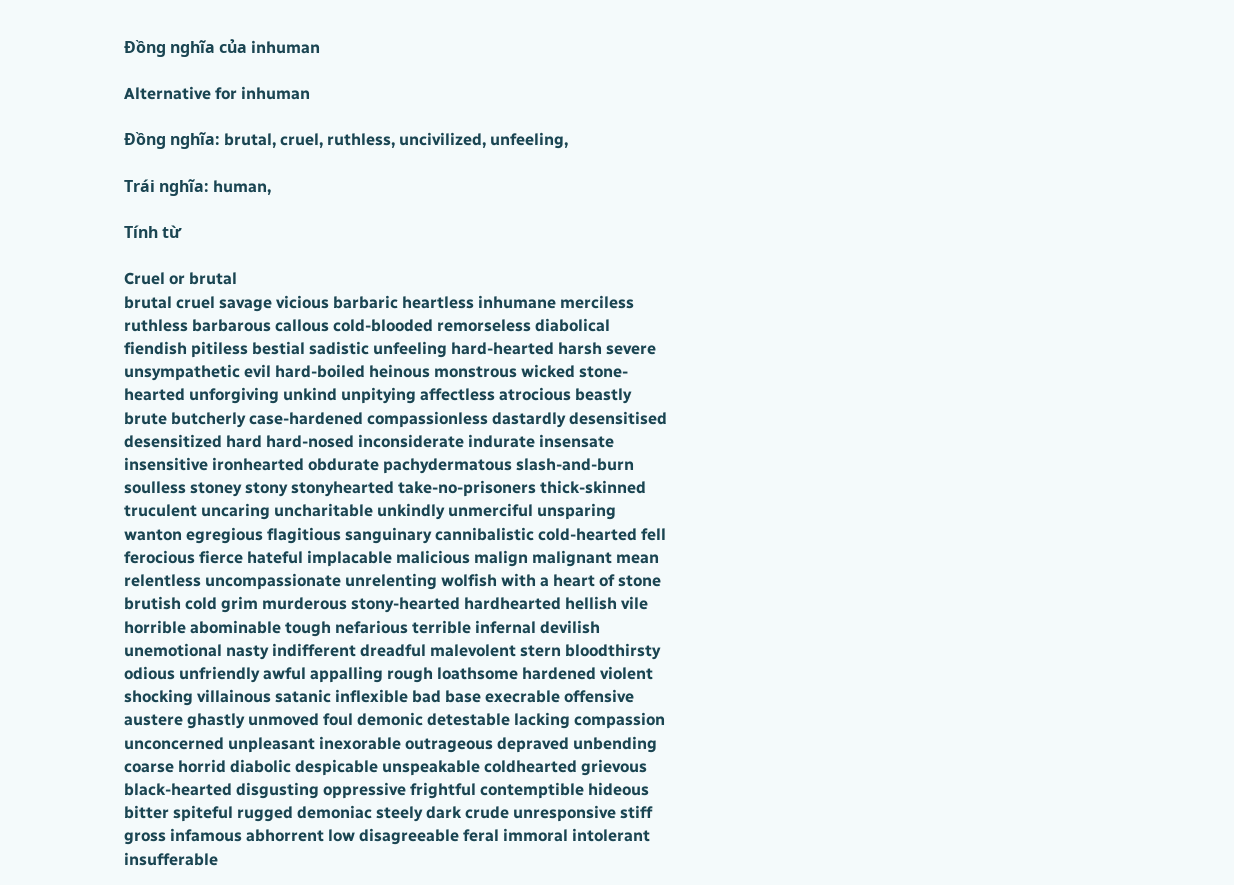Đồng nghĩa của inhuman

Alternative for inhuman

Đồng nghĩa: brutal, cruel, ruthless, uncivilized, unfeeling,

Trái nghĩa: human,

Tính từ

Cruel or brutal
brutal cruel savage vicious barbaric heartless inhumane merciless ruthless barbarous callous cold-blooded remorseless diabolical fiendish pitiless bestial sadistic unfeeling hard-hearted harsh severe unsympathetic evil hard-boiled heinous monstrous wicked stone-hearted unforgiving unkind unpitying affectless atrocious beastly brute butcherly case-hardened compassionless dastardly desensitised desensitized hard hard-nosed inconsiderate indurate insensate insensitive ironhearted obdurate pachydermatous slash-and-burn soulless stoney stony stonyhearted take-no-prisoners thick-skinned truculent uncaring uncharitable unkindly unmerciful unsparing wanton egregious flagitious sanguinary cannibalistic cold-hearted fell ferocious fierce hateful implacable malicious malign malignant mean relentless uncompassionate unrelenting wolfish with a heart of stone brutish cold grim murderous stony-hearted hardhearted hellish vile horrible abominable tough nefarious terrible infernal devilish unemotional nasty indifferent dreadful malevolent stern bloodthirsty odious unfriendly awful appalling rough loathsome hardened violent shocking villainous satanic inflexible bad base execrable offensive austere ghastly unmoved foul demonic detestable lacking compassion unconcerned unpleasant inexorable outrageous depraved unbending coarse horrid diabolic despicable unspeakable coldhearted grievous black-hearted disgusting oppressive frightful contemptible hideous bitter spiteful rugged demoniac steely dark crude unresponsive stiff gross infamous abhorrent low disagreeable feral immoral intolerant insufferable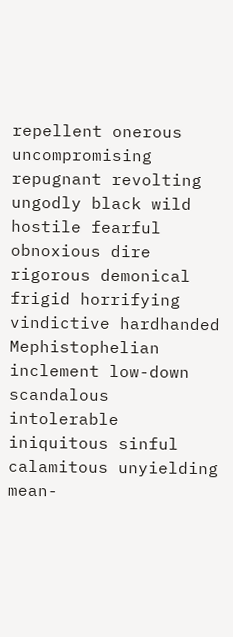repellent onerous uncompromising repugnant revolting ungodly black wild hostile fearful obnoxious dire rigorous demonical frigid horrifying vindictive hardhanded Mephistophelian inclement low-down scandalous intolerable iniquitous sinful calamitous unyielding mean-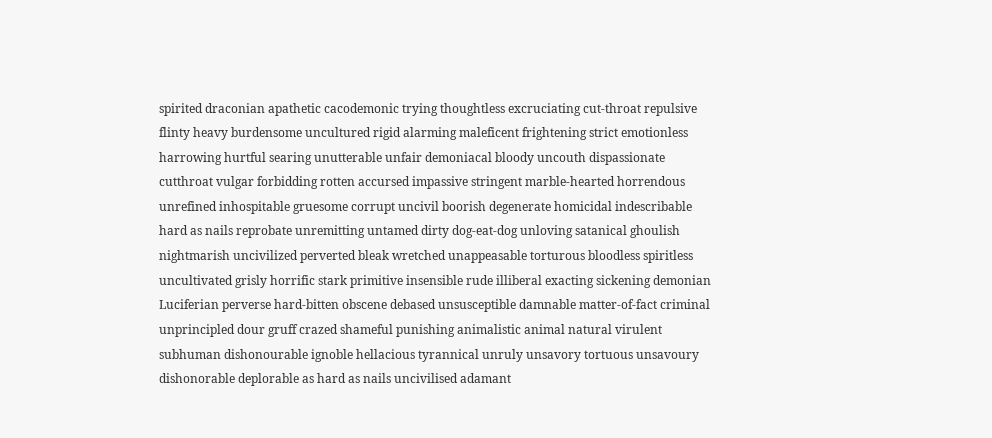spirited draconian apathetic cacodemonic trying thoughtless excruciating cut-throat repulsive flinty heavy burdensome uncultured rigid alarming maleficent frightening strict emotionless harrowing hurtful searing unutterable unfair demoniacal bloody uncouth dispassionate cutthroat vulgar forbidding rotten accursed impassive stringent marble-hearted horrendous unrefined inhospitable gruesome corrupt uncivil boorish degenerate homicidal indescribable hard as nails reprobate unremitting untamed dirty dog-eat-dog unloving satanical ghoulish nightmarish uncivilized perverted bleak wretched unappeasable torturous bloodless spiritless uncultivated grisly horrific stark primitive insensible rude illiberal exacting sickening demonian Luciferian perverse hard-bitten obscene debased unsusceptible damnable matter-of-fact criminal unprincipled dour gruff crazed shameful punishing animalistic animal natural virulent subhuman dishonourable ignoble hellacious tyrannical unruly unsavory tortuous unsavoury dishonorable deplorable as hard as nails uncivilised adamant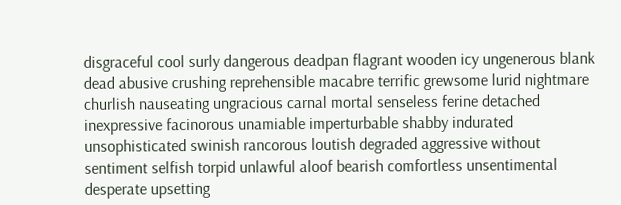disgraceful cool surly dangerous deadpan flagrant wooden icy ungenerous blank dead abusive crushing reprehensible macabre terrific grewsome lurid nightmare churlish nauseating ungracious carnal mortal senseless ferine detached inexpressive facinorous unamiable imperturbable shabby indurated unsophisticated swinish rancorous loutish degraded aggressive without sentiment selfish torpid unlawful aloof bearish comfortless unsentimental desperate upsetting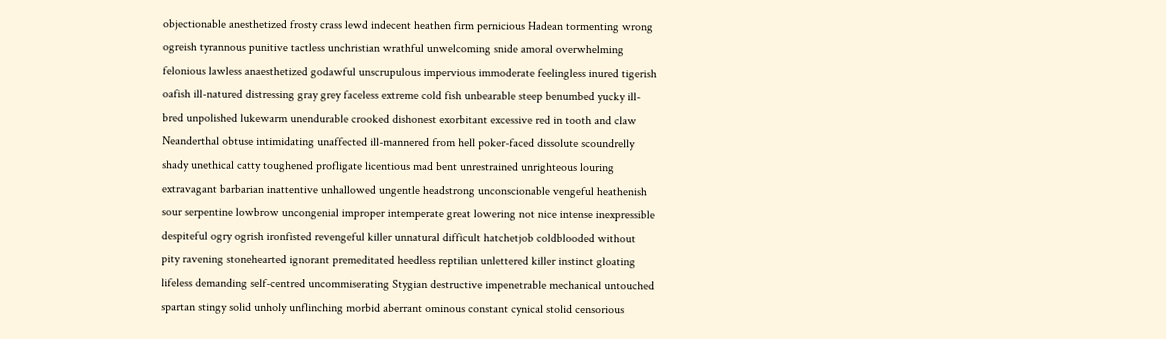objectionable anesthetized frosty crass lewd indecent heathen firm pernicious Hadean tormenting wrong ogreish tyrannous punitive tactless unchristian wrathful unwelcoming snide amoral overwhelming felonious lawless anaesthetized godawful unscrupulous impervious immoderate feelingless inured tigerish oafish ill-natured distressing gray grey faceless extreme cold fish unbearable steep benumbed yucky ill-bred unpolished lukewarm unendurable crooked dishonest exorbitant excessive red in tooth and claw Neanderthal obtuse intimidating unaffected ill-mannered from hell poker-faced dissolute scoundrelly shady unethical catty toughened profligate licentious mad bent unrestrained unrighteous louring extravagant barbarian inattentive unhallowed ungentle headstrong unconscionable vengeful heathenish sour serpentine lowbrow uncongenial improper intemperate great lowering not nice intense inexpressible despiteful ogry ogrish ironfisted revengeful killer unnatural difficult hatchetjob coldblooded without pity ravening stonehearted ignorant premeditated heedless reptilian unlettered killer instinct gloating lifeless demanding self-centred uncommiserating Stygian destructive impenetrable mechanical untouched spartan stingy solid unholy unflinching morbid aberrant ominous constant cynical stolid censorious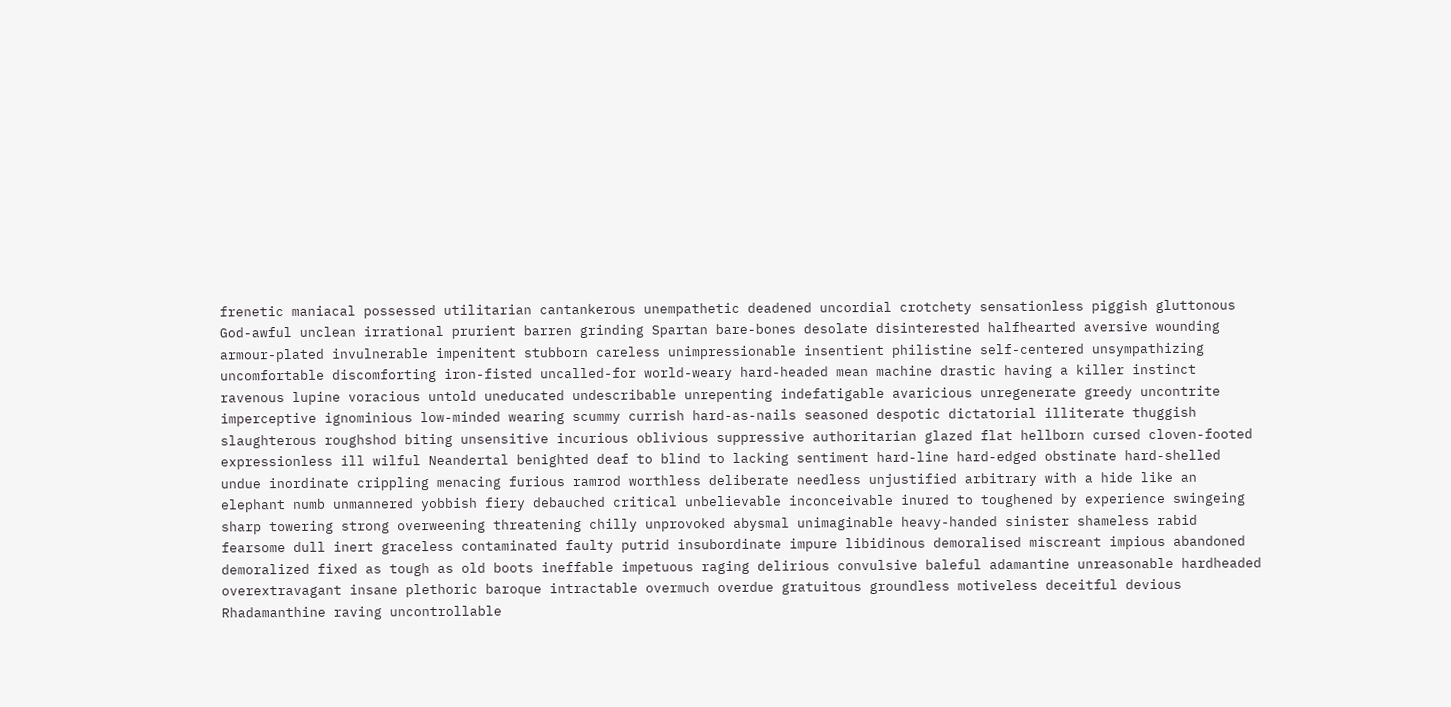frenetic maniacal possessed utilitarian cantankerous unempathetic deadened uncordial crotchety sensationless piggish gluttonous God-awful unclean irrational prurient barren grinding Spartan bare-bones desolate disinterested halfhearted aversive wounding armour-plated invulnerable impenitent stubborn careless unimpressionable insentient philistine self-centered unsympathizing uncomfortable discomforting iron-fisted uncalled-for world-weary hard-headed mean machine drastic having a killer instinct ravenous lupine voracious untold uneducated undescribable unrepenting indefatigable avaricious unregenerate greedy uncontrite imperceptive ignominious low-minded wearing scummy currish hard-as-nails seasoned despotic dictatorial illiterate thuggish slaughterous roughshod biting unsensitive incurious oblivious suppressive authoritarian glazed flat hellborn cursed cloven-footed expressionless ill wilful Neandertal benighted deaf to blind to lacking sentiment hard-line hard-edged obstinate hard-shelled undue inordinate crippling menacing furious ramrod worthless deliberate needless unjustified arbitrary with a hide like an elephant numb unmannered yobbish fiery debauched critical unbelievable inconceivable inured to toughened by experience swingeing sharp towering strong overweening threatening chilly unprovoked abysmal unimaginable heavy-handed sinister shameless rabid fearsome dull inert graceless contaminated faulty putrid insubordinate impure libidinous demoralised miscreant impious abandoned demoralized fixed as tough as old boots ineffable impetuous raging delirious convulsive baleful adamantine unreasonable hardheaded overextravagant insane plethoric baroque intractable overmuch overdue gratuitous groundless motiveless deceitful devious Rhadamanthine raving uncontrollable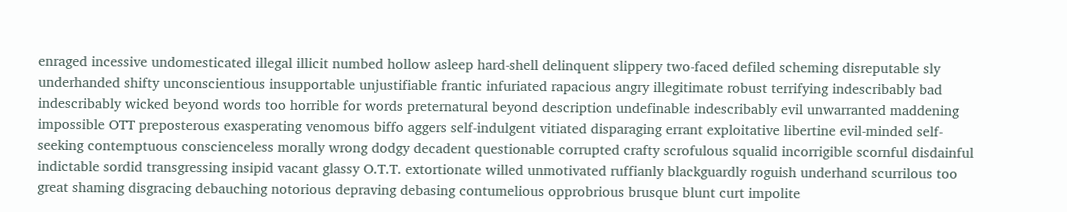enraged incessive undomesticated illegal illicit numbed hollow asleep hard-shell delinquent slippery two-faced defiled scheming disreputable sly underhanded shifty unconscientious insupportable unjustifiable frantic infuriated rapacious angry illegitimate robust terrifying indescribably bad indescribably wicked beyond words too horrible for words preternatural beyond description undefinable indescribably evil unwarranted maddening impossible OTT preposterous exasperating venomous biffo aggers self-indulgent vitiated disparaging errant exploitative libertine evil-minded self-seeking contemptuous conscienceless morally wrong dodgy decadent questionable corrupted crafty scrofulous squalid incorrigible scornful disdainful indictable sordid transgressing insipid vacant glassy O.T.T. extortionate willed unmotivated ruffianly blackguardly roguish underhand scurrilous too great shaming disgracing debauching notorious depraving debasing contumelious opprobrious brusque blunt curt impolite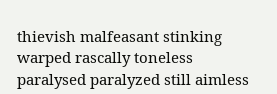thievish malfeasant stinking warped rascally toneless paralysed paralyzed still aimless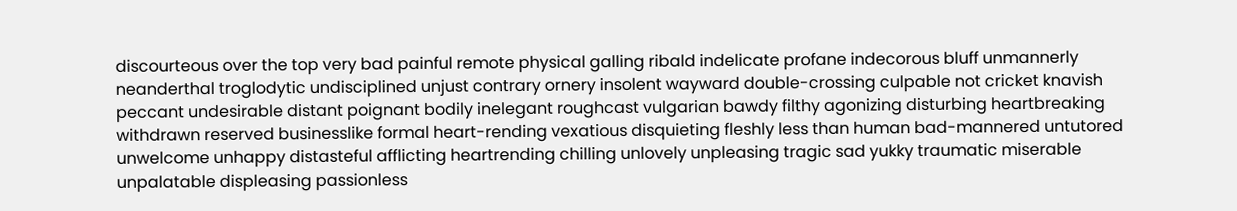discourteous over the top very bad painful remote physical galling ribald indelicate profane indecorous bluff unmannerly neanderthal troglodytic undisciplined unjust contrary ornery insolent wayward double-crossing culpable not cricket knavish peccant undesirable distant poignant bodily inelegant roughcast vulgarian bawdy filthy agonizing disturbing heartbreaking withdrawn reserved businesslike formal heart-rending vexatious disquieting fleshly less than human bad-mannered untutored unwelcome unhappy distasteful afflicting heartrending chilling unlovely unpleasing tragic sad yukky traumatic miserable unpalatable displeasing passionless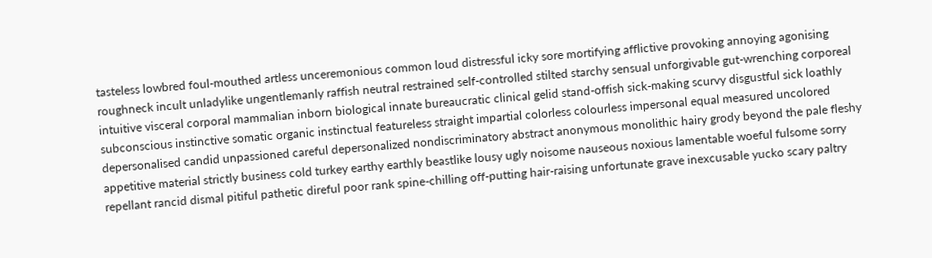tasteless lowbred foul-mouthed artless unceremonious common loud distressful icky sore mortifying afflictive provoking annoying agonising roughneck incult unladylike ungentlemanly raffish neutral restrained self-controlled stilted starchy sensual unforgivable gut-wrenching corporeal intuitive visceral corporal mammalian inborn biological innate bureaucratic clinical gelid stand-offish sick-making scurvy disgustful sick loathly subconscious instinctive somatic organic instinctual featureless straight impartial colorless colourless impersonal equal measured uncolored depersonalised candid unpassioned careful depersonalized nondiscriminatory abstract anonymous monolithic hairy grody beyond the pale fleshy appetitive material strictly business cold turkey earthy earthly beastlike lousy ugly noisome nauseous noxious lamentable woeful fulsome sorry repellant rancid dismal pitiful pathetic direful poor rank spine-chilling off-putting hair-raising unfortunate grave inexcusable yucko scary paltry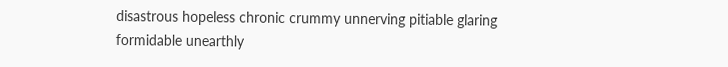disastrous hopeless chronic crummy unnerving pitiable glaring formidable unearthly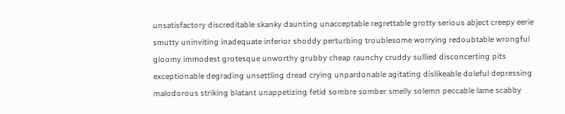unsatisfactory discreditable skanky daunting unacceptable regrettable grotty serious abject creepy eerie smutty uninviting inadequate inferior shoddy perturbing troublesome worrying redoubtable wrongful gloomy immodest grotesque unworthy grubby cheap raunchy cruddy sullied disconcerting pits exceptionable degrading unsettling dread crying unpardonable agitating dislikeable doleful depressing malodorous striking blatant unappetizing fetid sombre somber smelly solemn peccable lame scabby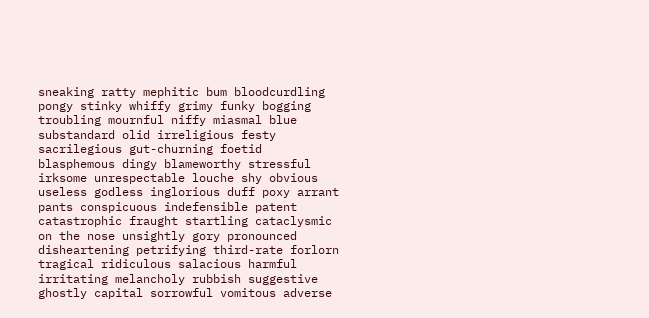sneaking ratty mephitic bum bloodcurdling pongy stinky whiffy grimy funky bogging troubling mournful niffy miasmal blue substandard olid irreligious festy sacrilegious gut-churning foetid blasphemous dingy blameworthy stressful irksome unrespectable louche shy obvious useless godless inglorious duff poxy arrant pants conspicuous indefensible patent catastrophic fraught startling cataclysmic on the nose unsightly gory pronounced disheartening petrifying third-rate forlorn tragical ridiculous salacious harmful irritating melancholy rubbish suggestive ghostly capital sorrowful vomitous adverse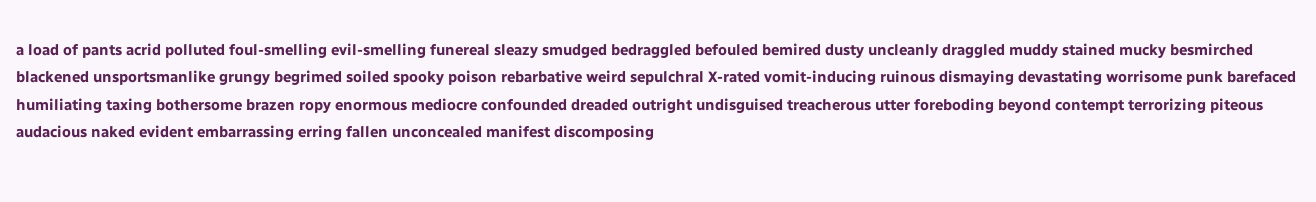a load of pants acrid polluted foul-smelling evil-smelling funereal sleazy smudged bedraggled befouled bemired dusty uncleanly draggled muddy stained mucky besmirched blackened unsportsmanlike grungy begrimed soiled spooky poison rebarbative weird sepulchral X-rated vomit-inducing ruinous dismaying devastating worrisome punk barefaced humiliating taxing bothersome brazen ropy enormous mediocre confounded dreaded outright undisguised treacherous utter foreboding beyond contempt terrorizing piteous audacious naked evident embarrassing erring fallen unconcealed manifest discomposing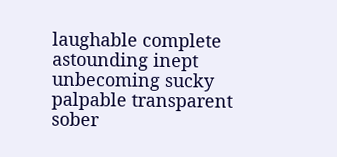laughable complete astounding inept unbecoming sucky palpable transparent sober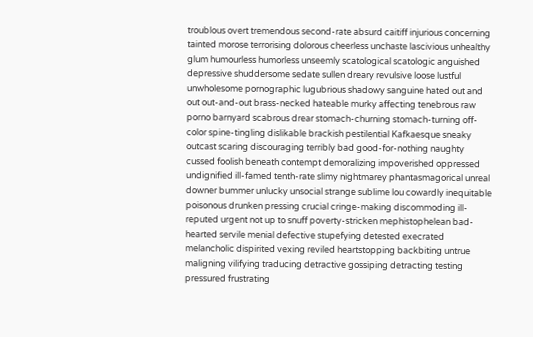troublous overt tremendous second-rate absurd caitiff injurious concerning tainted morose terrorising dolorous cheerless unchaste lascivious unhealthy glum humourless humorless unseemly scatological scatologic anguished depressive shuddersome sedate sullen dreary revulsive loose lustful unwholesome pornographic lugubrious shadowy sanguine hated out and out out-and-out brass-necked hateable murky affecting tenebrous raw porno barnyard scabrous drear stomach-churning stomach-turning off-color spine-tingling dislikable brackish pestilential Kafkaesque sneaky outcast scaring discouraging terribly bad good-for-nothing naughty cussed foolish beneath contempt demoralizing impoverished oppressed undignified ill-famed tenth-rate slimy nightmarey phantasmagorical unreal downer bummer unlucky unsocial strange sublime lou cowardly inequitable poisonous drunken pressing crucial cringe-making discommoding ill-reputed urgent not up to snuff poverty-stricken mephistophelean bad-hearted servile menial defective stupefying detested execrated melancholic dispirited vexing reviled heartstopping backbiting untrue maligning vilifying traducing detractive gossiping detracting testing pressured frustrating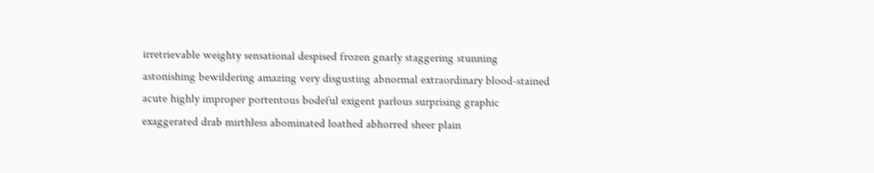irretrievable weighty sensational despised frozen gnarly staggering stunning astonishing bewildering amazing very disgusting abnormal extraordinary blood-stained acute highly improper portentous bodeful exigent parlous surprising graphic exaggerated drab mirthless abominated loathed abhorred sheer plain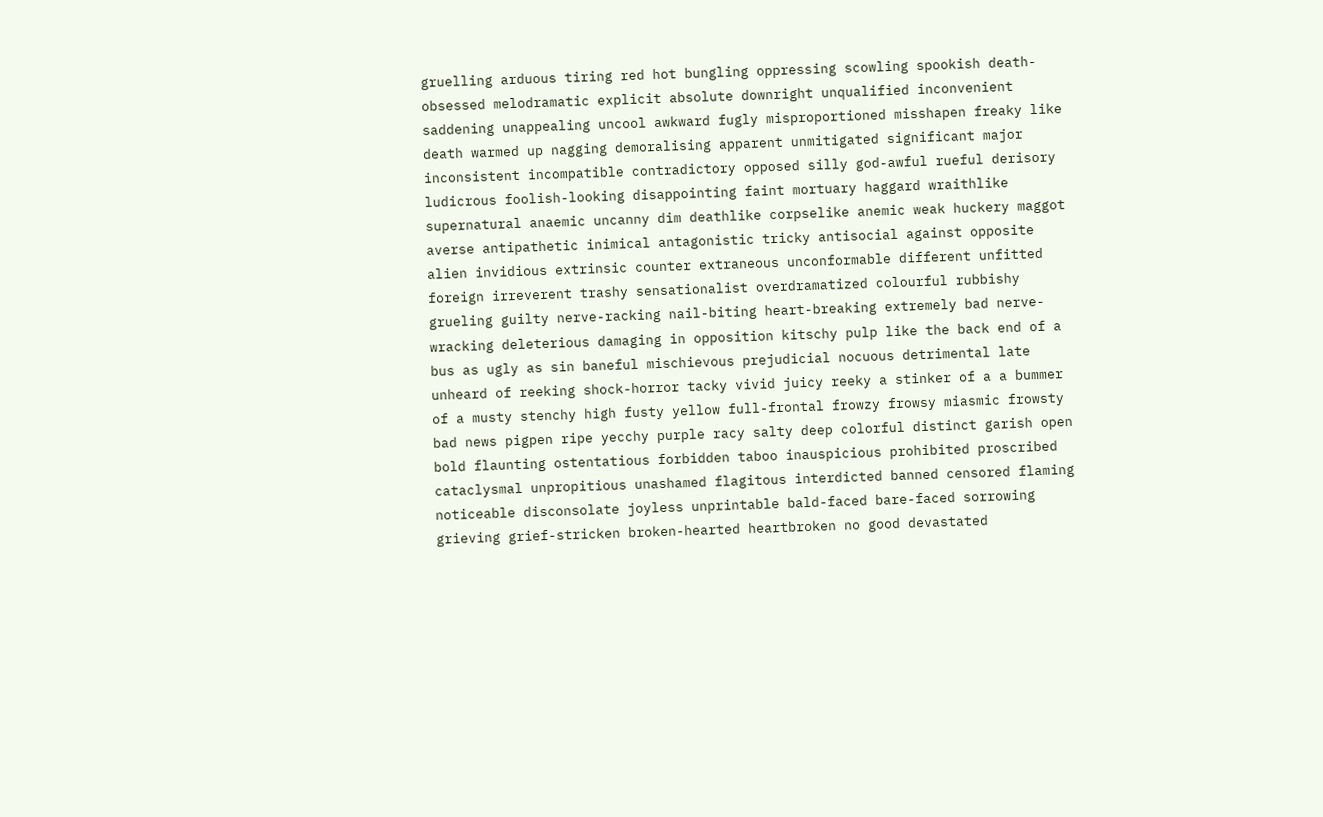gruelling arduous tiring red hot bungling oppressing scowling spookish death-obsessed melodramatic explicit absolute downright unqualified inconvenient saddening unappealing uncool awkward fugly misproportioned misshapen freaky like death warmed up nagging demoralising apparent unmitigated significant major inconsistent incompatible contradictory opposed silly god-awful rueful derisory ludicrous foolish-looking disappointing faint mortuary haggard wraithlike supernatural anaemic uncanny dim deathlike corpselike anemic weak huckery maggot averse antipathetic inimical antagonistic tricky antisocial against opposite alien invidious extrinsic counter extraneous unconformable different unfitted foreign irreverent trashy sensationalist overdramatized colourful rubbishy grueling guilty nerve-racking nail-biting heart-breaking extremely bad nerve-wracking deleterious damaging in opposition kitschy pulp like the back end of a bus as ugly as sin baneful mischievous prejudicial nocuous detrimental late unheard of reeking shock-horror tacky vivid juicy reeky a stinker of a a bummer of a musty stenchy high fusty yellow full-frontal frowzy frowsy miasmic frowsty bad news pigpen ripe yecchy purple racy salty deep colorful distinct garish open bold flaunting ostentatious forbidden taboo inauspicious prohibited proscribed cataclysmal unpropitious unashamed flagitous interdicted banned censored flaming noticeable disconsolate joyless unprintable bald-faced bare-faced sorrowing grieving grief-stricken broken-hearted heartbroken no good devastated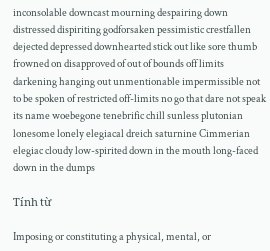inconsolable downcast mourning despairing down distressed dispiriting godforsaken pessimistic crestfallen dejected depressed downhearted stick out like sore thumb frowned on disapproved of out of bounds off limits darkening hanging out unmentionable impermissible not to be spoken of restricted off-limits no go that dare not speak its name woebegone tenebrific chill sunless plutonian lonesome lonely elegiacal dreich saturnine Cimmerian elegiac cloudy low-spirited down in the mouth long-faced down in the dumps

Tính từ

Imposing or constituting a physical, mental, or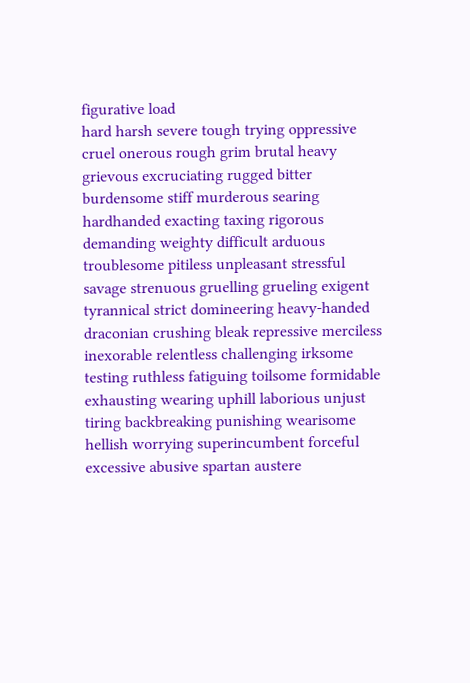figurative load
hard harsh severe tough trying oppressive cruel onerous rough grim brutal heavy grievous excruciating rugged bitter burdensome stiff murderous searing hardhanded exacting taxing rigorous demanding weighty difficult arduous troublesome pitiless unpleasant stressful savage strenuous gruelling grueling exigent tyrannical strict domineering heavy-handed draconian crushing bleak repressive merciless inexorable relentless challenging irksome testing ruthless fatiguing toilsome formidable exhausting wearing uphill laborious unjust tiring backbreaking punishing wearisome hellish worrying superincumbent forceful excessive abusive spartan austere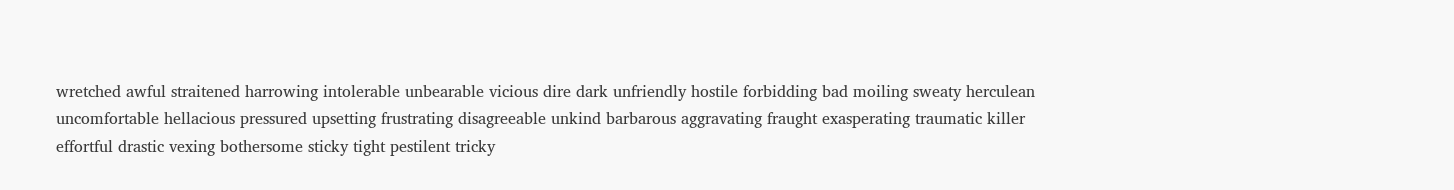wretched awful straitened harrowing intolerable unbearable vicious dire dark unfriendly hostile forbidding bad moiling sweaty herculean uncomfortable hellacious pressured upsetting frustrating disagreeable unkind barbarous aggravating fraught exasperating traumatic killer effortful drastic vexing bothersome sticky tight pestilent tricky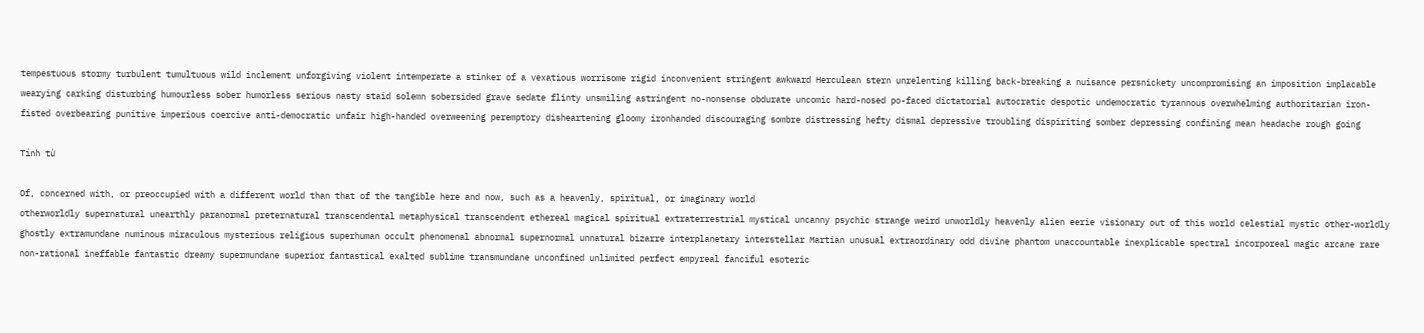tempestuous stormy turbulent tumultuous wild inclement unforgiving violent intemperate a stinker of a vexatious worrisome rigid inconvenient stringent awkward Herculean stern unrelenting killing back-breaking a nuisance persnickety uncompromising an imposition implacable wearying carking disturbing humourless sober humorless serious nasty staid solemn sobersided grave sedate flinty unsmiling astringent no-nonsense obdurate uncomic hard-nosed po-faced dictatorial autocratic despotic undemocratic tyrannous overwhelming authoritarian iron-fisted overbearing punitive imperious coercive anti-democratic unfair high-handed overweening peremptory disheartening gloomy ironhanded discouraging sombre distressing hefty dismal depressive troubling dispiriting somber depressing confining mean headache rough going

Tính từ

Of, concerned with, or preoccupied with a different world than that of the tangible here and now, such as a heavenly, spiritual, or imaginary world
otherworldly supernatural unearthly paranormal preternatural transcendental metaphysical transcendent ethereal magical spiritual extraterrestrial mystical uncanny psychic strange weird unworldly heavenly alien eerie visionary out of this world celestial mystic other-worldly ghostly extramundane numinous miraculous mysterious religious superhuman occult phenomenal abnormal supernormal unnatural bizarre interplanetary interstellar Martian unusual extraordinary odd divine phantom unaccountable inexplicable spectral incorporeal magic arcane rare non-rational ineffable fantastic dreamy supermundane superior fantastical exalted sublime transmundane unconfined unlimited perfect empyreal fanciful esoteric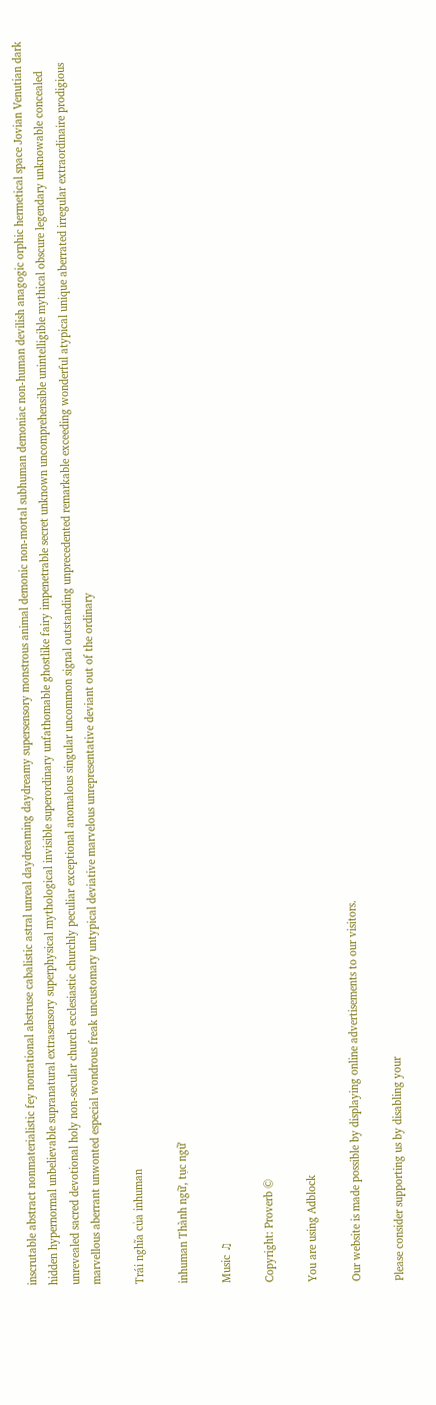inscrutable abstract nonmaterialistic fey nonrational abstruse cabalistic astral unreal daydreaming daydreamy supersensory monstrous animal demonic non-mortal subhuman demoniac non-human devilish anagogic orphic hermetical space Jovian Venutian dark hidden hypernormal unbelievable supranatural extrasensory superphysical mythological invisible superordinary unfathomable ghostlike fairy impenetrable secret unknown uncomprehensible unintelligible mythical obscure legendary unknowable concealed unrevealed sacred devotional holy non-secular church ecclesiastic churchly peculiar exceptional anomalous singular uncommon signal outstanding unprecedented remarkable exceeding wonderful atypical unique aberrated irregular extraordinaire prodigious marvellous aberrant unwonted especial wondrous freak uncustomary untypical deviative marvelous unrepresentative deviant out of the ordinary

Trái nghĩa của inhuman

inhuman Thành ngữ, tục ngữ

Music ♫

Copyright: Proverb ©

You are using Adblock

Our website is made possible by displaying online advertisements to our visitors.

Please consider supporting us by disabling your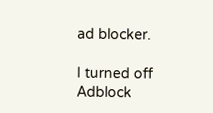ad blocker.

I turned off Adblock